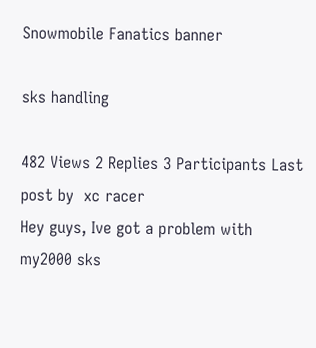Snowmobile Fanatics banner

sks handling

482 Views 2 Replies 3 Participants Last post by  xc racer
Hey guys, Ive got a problem with my2000 sks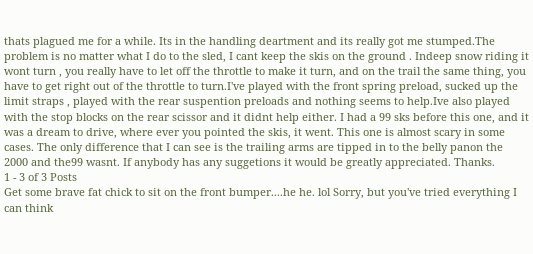thats plagued me for a while. Its in the handling deartment and its really got me stumped.The problem is no matter what I do to the sled, I cant keep the skis on the ground . Indeep snow riding it wont turn , you really have to let off the throttle to make it turn, and on the trail the same thing, you have to get right out of the throttle to turn.I've played with the front spring preload, sucked up the limit straps , played with the rear suspention preloads and nothing seems to help.Ive also played with the stop blocks on the rear scissor and it didnt help either. I had a 99 sks before this one, and it was a dream to drive, where ever you pointed the skis, it went. This one is almost scary in some cases. The only difference that I can see is the trailing arms are tipped in to the belly panon the 2000 and the99 wasnt. If anybody has any suggetions it would be greatly appreciated. Thanks.
1 - 3 of 3 Posts
Get some brave fat chick to sit on the front bumper....he he. lol Sorry, but you've tried everything I can think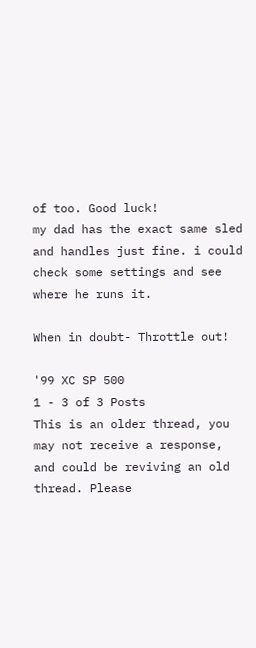of too. Good luck!
my dad has the exact same sled and handles just fine. i could check some settings and see where he runs it.

When in doubt- Throttle out!

'99 XC SP 500
1 - 3 of 3 Posts
This is an older thread, you may not receive a response, and could be reviving an old thread. Please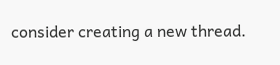consider creating a new thread.